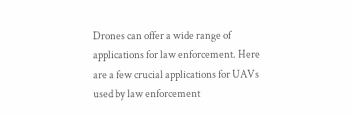Drones can offer a wide range of applications for law enforcement. Here are a few crucial applications for UAVs used by law enforcement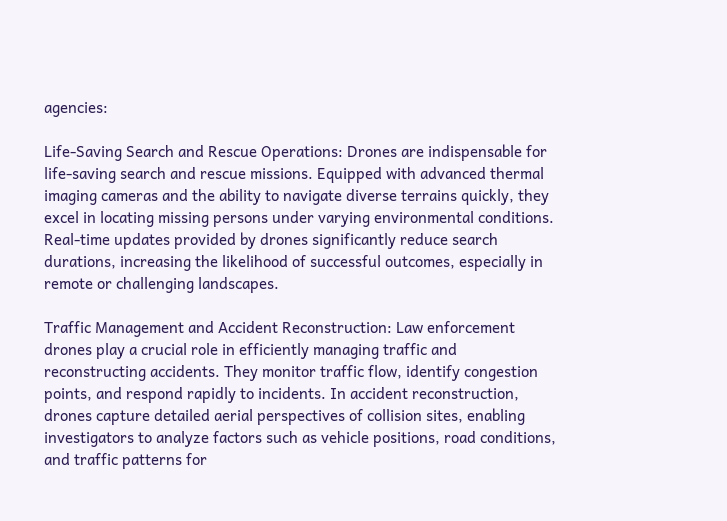agencies:

Life-Saving Search and Rescue Operations: Drones are indispensable for life-saving search and rescue missions. Equipped with advanced thermal imaging cameras and the ability to navigate diverse terrains quickly, they excel in locating missing persons under varying environmental conditions. Real-time updates provided by drones significantly reduce search durations, increasing the likelihood of successful outcomes, especially in remote or challenging landscapes.

Traffic Management and Accident Reconstruction: Law enforcement drones play a crucial role in efficiently managing traffic and reconstructing accidents. They monitor traffic flow, identify congestion points, and respond rapidly to incidents. In accident reconstruction, drones capture detailed aerial perspectives of collision sites, enabling investigators to analyze factors such as vehicle positions, road conditions, and traffic patterns for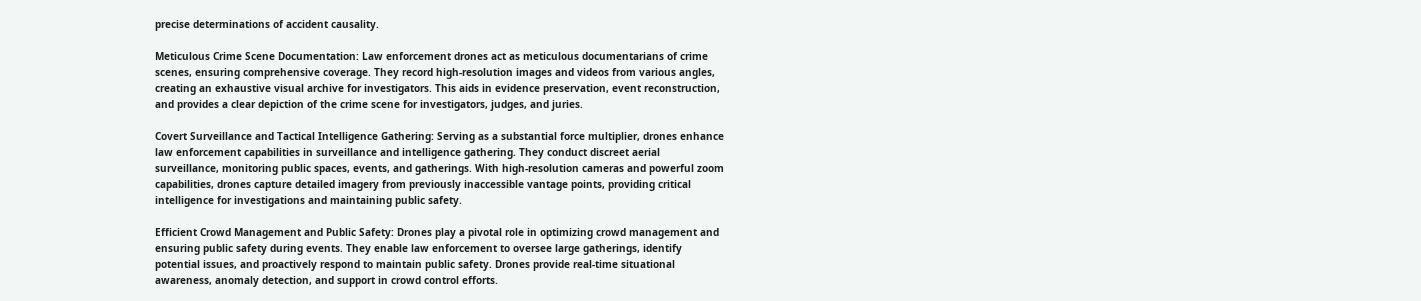precise determinations of accident causality.

Meticulous Crime Scene Documentation: Law enforcement drones act as meticulous documentarians of crime scenes, ensuring comprehensive coverage. They record high-resolution images and videos from various angles, creating an exhaustive visual archive for investigators. This aids in evidence preservation, event reconstruction, and provides a clear depiction of the crime scene for investigators, judges, and juries.

Covert Surveillance and Tactical Intelligence Gathering: Serving as a substantial force multiplier, drones enhance law enforcement capabilities in surveillance and intelligence gathering. They conduct discreet aerial surveillance, monitoring public spaces, events, and gatherings. With high-resolution cameras and powerful zoom capabilities, drones capture detailed imagery from previously inaccessible vantage points, providing critical intelligence for investigations and maintaining public safety.

Efficient Crowd Management and Public Safety: Drones play a pivotal role in optimizing crowd management and ensuring public safety during events. They enable law enforcement to oversee large gatherings, identify potential issues, and proactively respond to maintain public safety. Drones provide real-time situational awareness, anomaly detection, and support in crowd control efforts.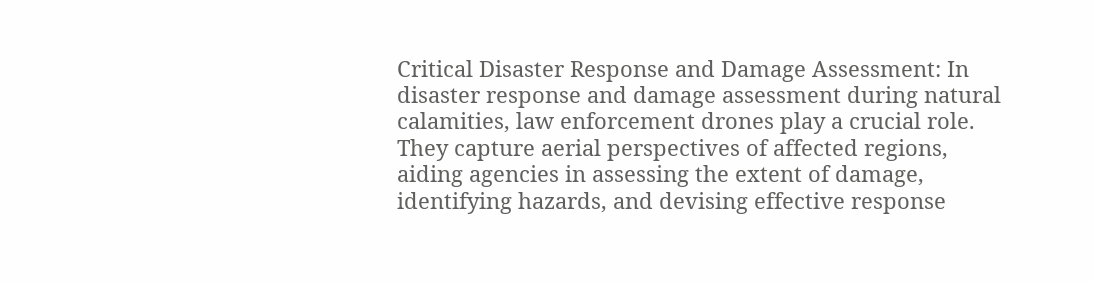Critical Disaster Response and Damage Assessment: In disaster response and damage assessment during natural calamities, law enforcement drones play a crucial role. They capture aerial perspectives of affected regions, aiding agencies in assessing the extent of damage, identifying hazards, and devising effective response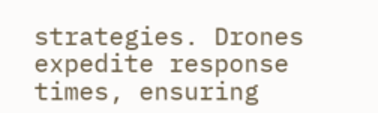strategies. Drones expedite response times, ensuring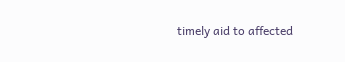timely aid to affected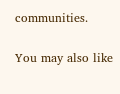communities.

You may also like